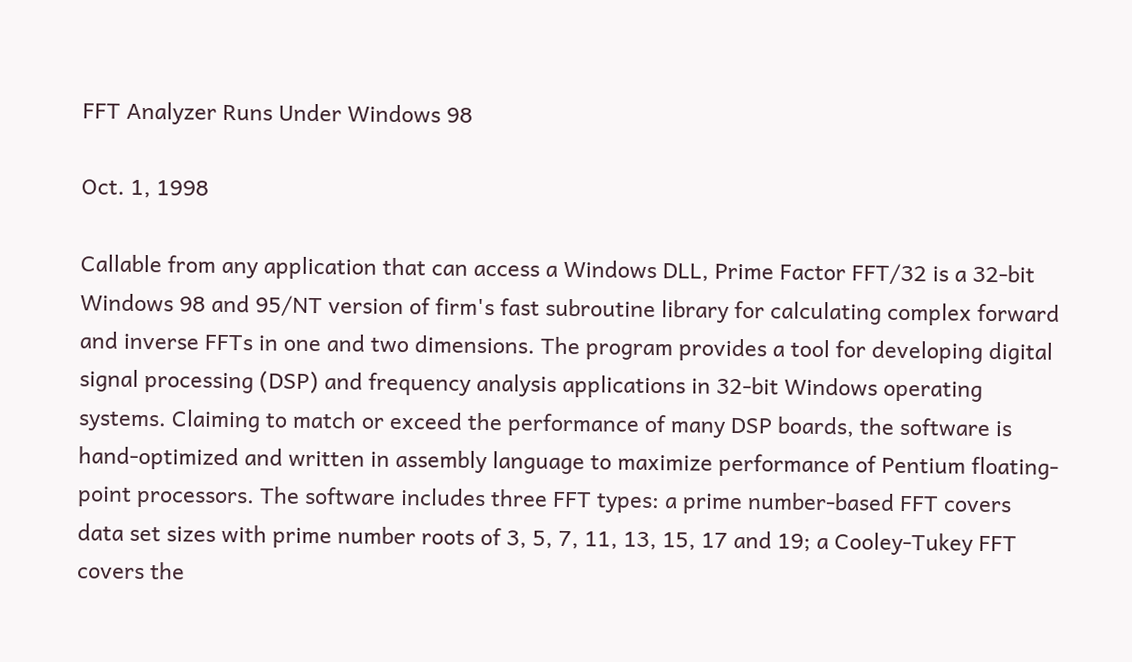FFT Analyzer Runs Under Windows 98

Oct. 1, 1998

Callable from any application that can access a Windows DLL, Prime Factor FFT/32 is a 32-bit Windows 98 and 95/NT version of firm's fast subroutine library for calculating complex forward and inverse FFTs in one and two dimensions. The program provides a tool for developing digital signal processing (DSP) and frequency analysis applications in 32-bit Windows operating systems. Claiming to match or exceed the performance of many DSP boards, the software is hand-optimized and written in assembly language to maximize performance of Pentium floating-point processors. The software includes three FFT types: a prime number-based FFT covers data set sizes with prime number roots of 3, 5, 7, 11, 13, 15, 17 and 19; a Cooley-Tukey FFT covers the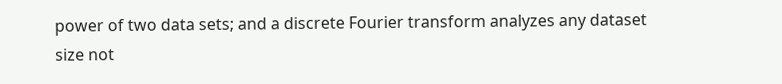power of two data sets; and a discrete Fourier transform analyzes any dataset size not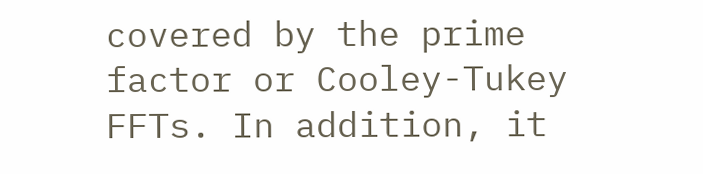covered by the prime factor or Cooley-Tukey FFTs. In addition, it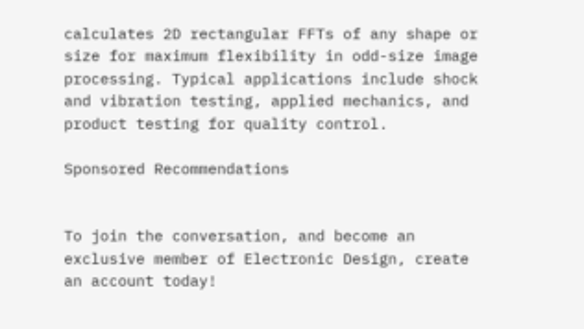calculates 2D rectangular FFTs of any shape or size for maximum flexibility in odd-size image processing. Typical applications include shock and vibration testing, applied mechanics, and product testing for quality control.

Sponsored Recommendations


To join the conversation, and become an exclusive member of Electronic Design, create an account today!